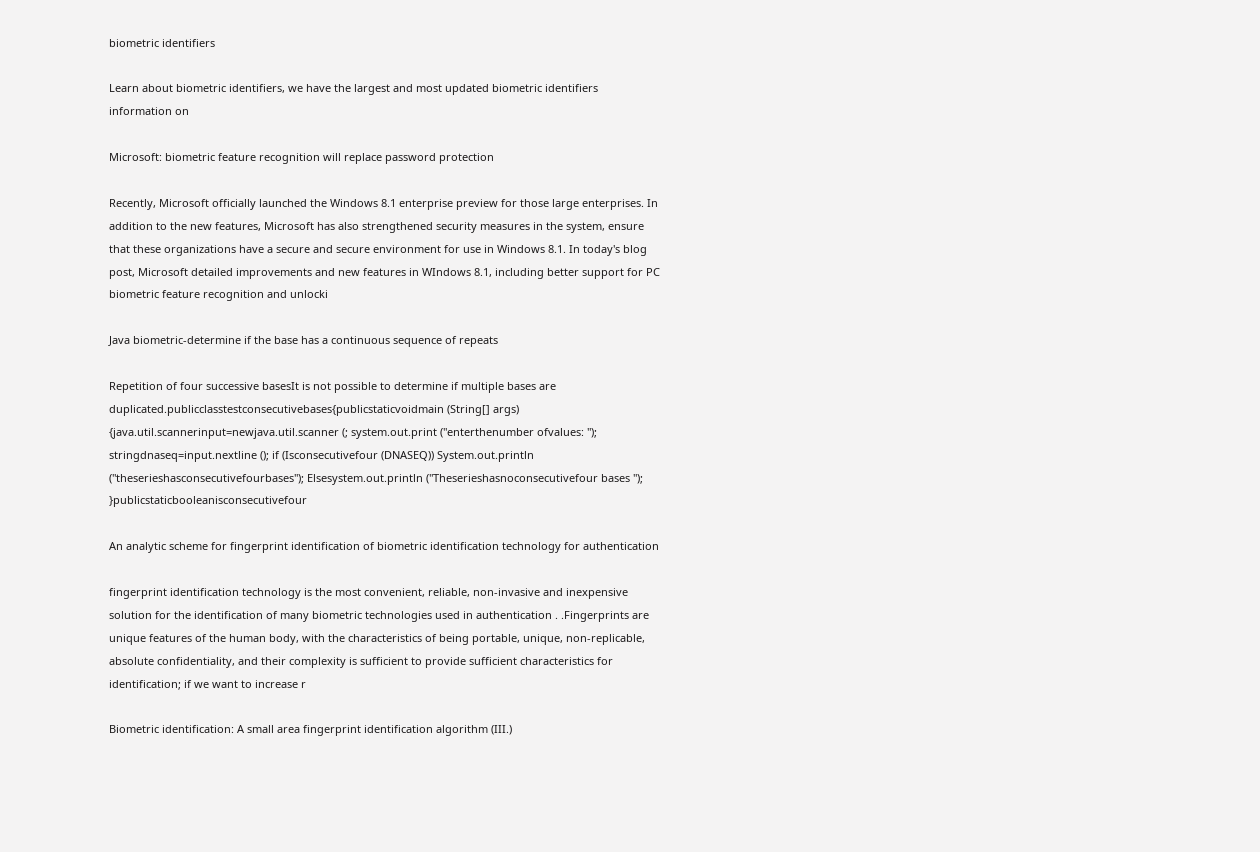biometric identifiers

Learn about biometric identifiers, we have the largest and most updated biometric identifiers information on

Microsoft: biometric feature recognition will replace password protection

Recently, Microsoft officially launched the Windows 8.1 enterprise preview for those large enterprises. In addition to the new features, Microsoft has also strengthened security measures in the system, ensure that these organizations have a secure and secure environment for use in Windows 8.1. In today's blog post, Microsoft detailed improvements and new features in WIndows 8.1, including better support for PC biometric feature recognition and unlocki

Java biometric-determine if the base has a continuous sequence of repeats

Repetition of four successive basesIt is not possible to determine if multiple bases are duplicated.publicclasstestconsecutivebases{publicstaticvoidmain (String[] args) {java.util.scannerinput=newjava.util.scanner (; system.out.print ("enterthenumber ofvalues: "); stringdnaseq=input.nextline (); if (Isconsecutivefour (DNASEQ)) System.out.println ("theserieshasconsecutivefourbases"); Elsesystem.out.println ("Theserieshasnoconsecutivefour bases "); }publicstaticbooleanisconsecutivefour

An analytic scheme for fingerprint identification of biometric identification technology for authentication

fingerprint identification technology is the most convenient, reliable, non-invasive and inexpensive solution for the identification of many biometric technologies used in authentication . .Fingerprints are unique features of the human body, with the characteristics of being portable, unique, non-replicable, absolute confidentiality, and their complexity is sufficient to provide sufficient characteristics for identification; if we want to increase r

Biometric identification: A small area fingerprint identification algorithm (III.)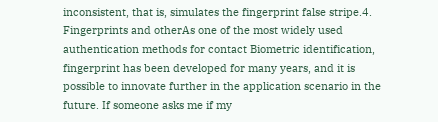inconsistent, that is, simulates the fingerprint false stripe.4. Fingerprints and otherAs one of the most widely used authentication methods for contact Biometric identification, fingerprint has been developed for many years, and it is possible to innovate further in the application scenario in the future. If someone asks me if my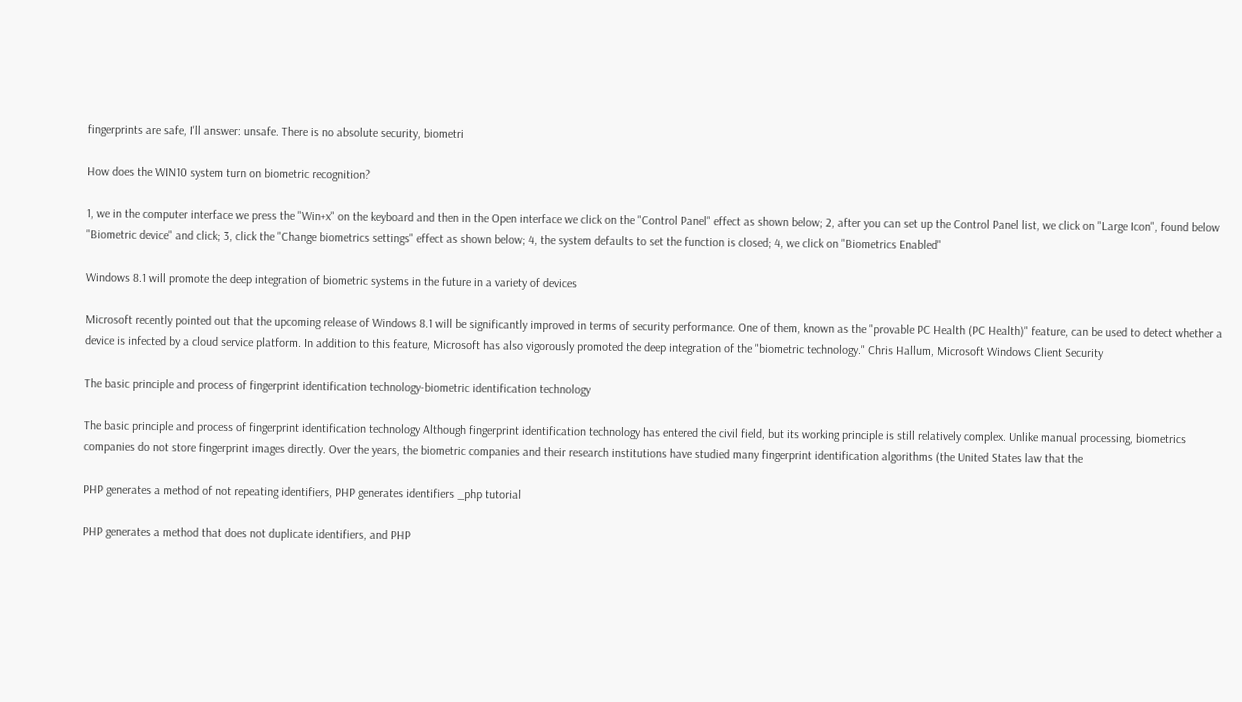fingerprints are safe, I'll answer: unsafe. There is no absolute security, biometri

How does the WIN10 system turn on biometric recognition?

1, we in the computer interface we press the "Win+x" on the keyboard and then in the Open interface we click on the "Control Panel" effect as shown below; 2, after you can set up the Control Panel list, we click on "Large Icon", found below "Biometric device" and click; 3, click the "Change biometrics settings" effect as shown below; 4, the system defaults to set the function is closed; 4, we click on "Biometrics Enabled"

Windows 8.1 will promote the deep integration of biometric systems in the future in a variety of devices

Microsoft recently pointed out that the upcoming release of Windows 8.1 will be significantly improved in terms of security performance. One of them, known as the "provable PC Health (PC Health)" feature, can be used to detect whether a device is infected by a cloud service platform. In addition to this feature, Microsoft has also vigorously promoted the deep integration of the "biometric technology." Chris Hallum, Microsoft Windows Client Security

The basic principle and process of fingerprint identification technology-biometric identification technology

The basic principle and process of fingerprint identification technology Although fingerprint identification technology has entered the civil field, but its working principle is still relatively complex. Unlike manual processing, biometrics companies do not store fingerprint images directly. Over the years, the biometric companies and their research institutions have studied many fingerprint identification algorithms (the United States law that the

PHP generates a method of not repeating identifiers, PHP generates identifiers _php tutorial

PHP generates a method that does not duplicate identifiers, and PHP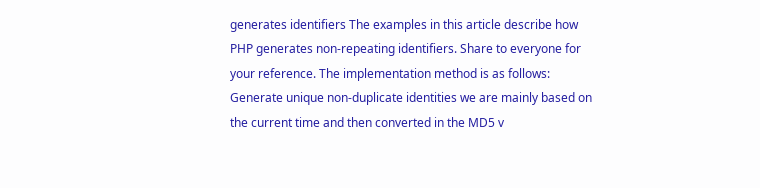generates identifiers The examples in this article describe how PHP generates non-repeating identifiers. Share to everyone for your reference. The implementation method is as follows: Generate unique non-duplicate identities we are mainly based on the current time and then converted in the MD5 v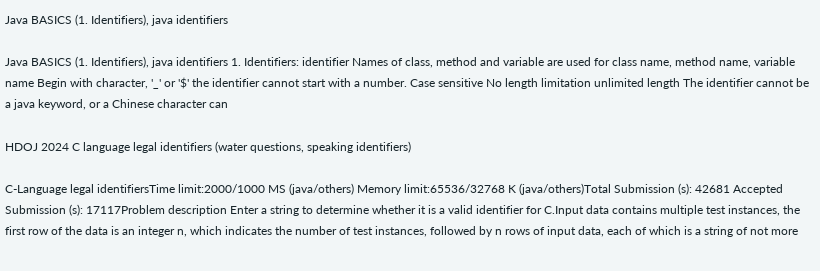Java BASICS (1. Identifiers), java identifiers

Java BASICS (1. Identifiers), java identifiers 1. Identifiers: identifier Names of class, method and variable are used for class name, method name, variable name Begin with character, '_' or '$' the identifier cannot start with a number. Case sensitive No length limitation unlimited length The identifier cannot be a java keyword, or a Chinese character can

HDOJ 2024 C language legal identifiers (water questions, speaking identifiers)

C-Language legal identifiersTime limit:2000/1000 MS (java/others) Memory limit:65536/32768 K (java/others)Total Submission (s): 42681 Accepted Submission (s): 17117Problem description Enter a string to determine whether it is a valid identifier for C.Input data contains multiple test instances, the first row of the data is an integer n, which indicates the number of test instances, followed by n rows of input data, each of which is a string of not more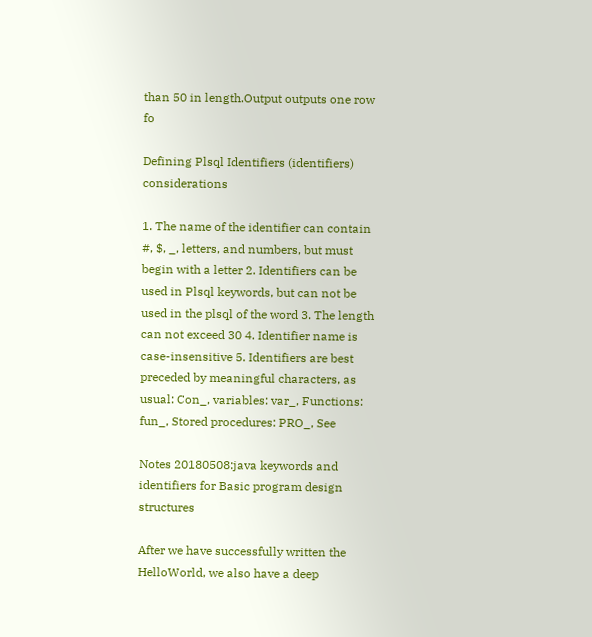than 50 in length.Output outputs one row fo

Defining Plsql Identifiers (identifiers) considerations

1. The name of the identifier can contain #, $, _, letters, and numbers, but must begin with a letter 2. Identifiers can be used in Plsql keywords, but can not be used in the plsql of the word 3. The length can not exceed 30 4. Identifier name is case-insensitive 5. Identifiers are best preceded by meaningful characters, as usual: Con_, variables: var_, Functions: fun_, Stored procedures: PRO_, See

Notes 20180508:java keywords and identifiers for Basic program design structures

After we have successfully written the HelloWorld, we also have a deep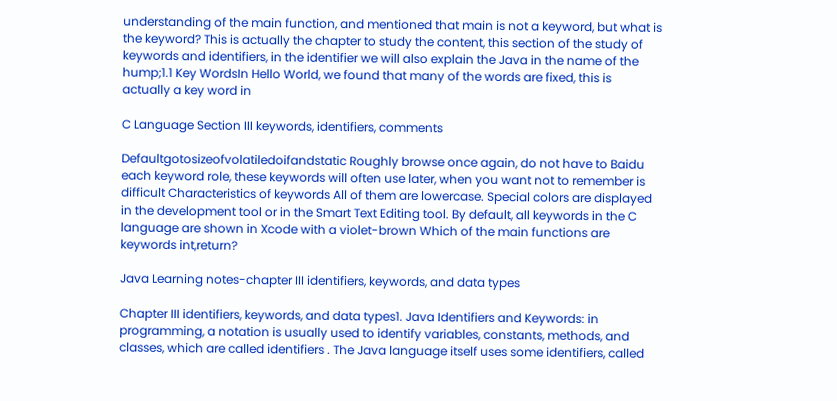understanding of the main function, and mentioned that main is not a keyword, but what is the keyword? This is actually the chapter to study the content, this section of the study of keywords and identifiers, in the identifier we will also explain the Java in the name of the hump;1.1 Key WordsIn Hello World, we found that many of the words are fixed, this is actually a key word in

C Language Section III keywords, identifiers, comments

Defaultgotosizeofvolatiledoifandstatic Roughly browse once again, do not have to Baidu each keyword role, these keywords will often use later, when you want not to remember is difficult Characteristics of keywords All of them are lowercase. Special colors are displayed in the development tool or in the Smart Text Editing tool. By default, all keywords in the C language are shown in Xcode with a violet-brown Which of the main functions are keywords int,return?

Java Learning notes-chapter III identifiers, keywords, and data types

Chapter III identifiers, keywords, and data types1. Java Identifiers and Keywords: in programming, a notation is usually used to identify variables, constants, methods, and classes, which are called identifiers . The Java language itself uses some identifiers, called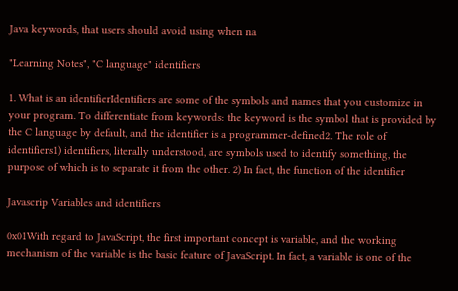Java keywords, that users should avoid using when na

"Learning Notes", "C language" identifiers

1. What is an identifierIdentifiers are some of the symbols and names that you customize in your program. To differentiate from keywords: the keyword is the symbol that is provided by the C language by default, and the identifier is a programmer-defined2. The role of identifiers1) identifiers, literally understood, are symbols used to identify something, the purpose of which is to separate it from the other. 2) In fact, the function of the identifier

Javascrip Variables and identifiers

0x01With regard to JavaScript, the first important concept is variable, and the working mechanism of the variable is the basic feature of JavaScript. In fact, a variable is one of the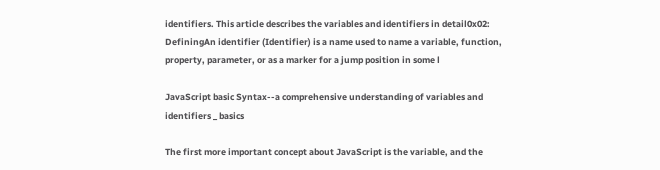identifiers. This article describes the variables and identifiers in detail0x02: DefiningAn identifier (Identifier) is a name used to name a variable, function, property, parameter, or as a marker for a jump position in some l

JavaScript basic Syntax--a comprehensive understanding of variables and identifiers _ basics

The first more important concept about JavaScript is the variable, and the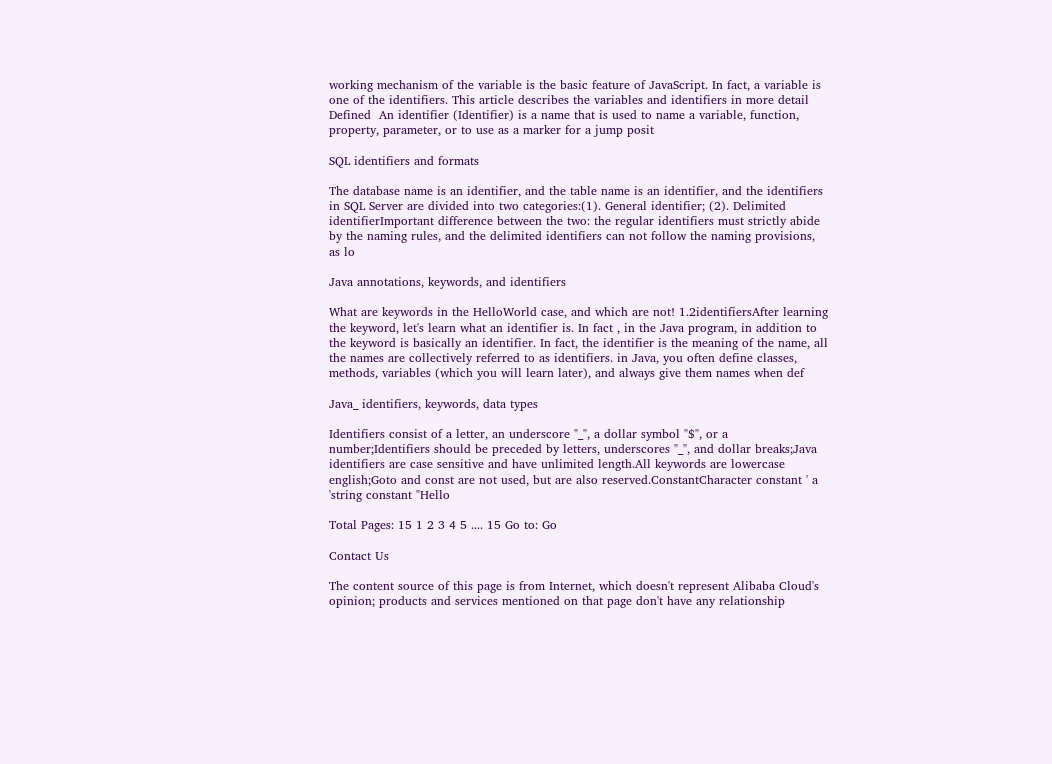working mechanism of the variable is the basic feature of JavaScript. In fact, a variable is one of the identifiers. This article describes the variables and identifiers in more detail Defined  An identifier (Identifier) is a name that is used to name a variable, function, property, parameter, or to use as a marker for a jump posit

SQL identifiers and formats

The database name is an identifier, and the table name is an identifier, and the identifiers in SQL Server are divided into two categories:(1). General identifier; (2). Delimited identifierImportant difference between the two: the regular identifiers must strictly abide by the naming rules, and the delimited identifiers can not follow the naming provisions, as lo

Java annotations, keywords, and identifiers

What are keywords in the HelloWorld case, and which are not! 1.2identifiersAfter learning the keyword, let's learn what an identifier is. In fact , in the Java program, in addition to the keyword is basically an identifier. In fact, the identifier is the meaning of the name, all the names are collectively referred to as identifiers. in Java, you often define classes, methods, variables (which you will learn later), and always give them names when def

Java_ identifiers, keywords, data types

Identifiers consist of a letter, an underscore "_", a dollar symbol "$", or a number;Identifiers should be preceded by letters, underscores "_", and dollar breaks;Java identifiers are case sensitive and have unlimited length.All keywords are lowercase english;Goto and const are not used, but are also reserved.ConstantCharacter constant ' a 'string constant "Hello

Total Pages: 15 1 2 3 4 5 .... 15 Go to: Go

Contact Us

The content source of this page is from Internet, which doesn't represent Alibaba Cloud's opinion; products and services mentioned on that page don't have any relationship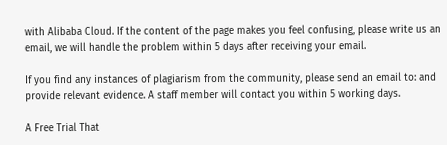with Alibaba Cloud. If the content of the page makes you feel confusing, please write us an email, we will handle the problem within 5 days after receiving your email.

If you find any instances of plagiarism from the community, please send an email to: and provide relevant evidence. A staff member will contact you within 5 working days.

A Free Trial That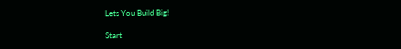Lets You Build Big!

Start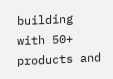building with 50+ products and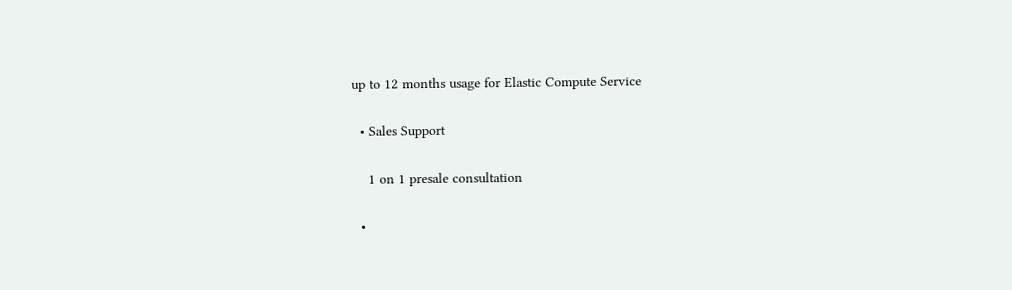up to 12 months usage for Elastic Compute Service

  • Sales Support

    1 on 1 presale consultation

  •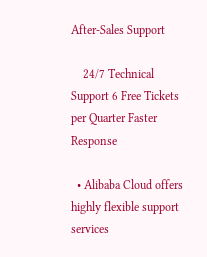After-Sales Support

    24/7 Technical Support 6 Free Tickets per Quarter Faster Response

  • Alibaba Cloud offers highly flexible support services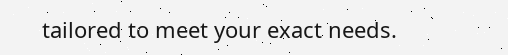tailored to meet your exact needs.